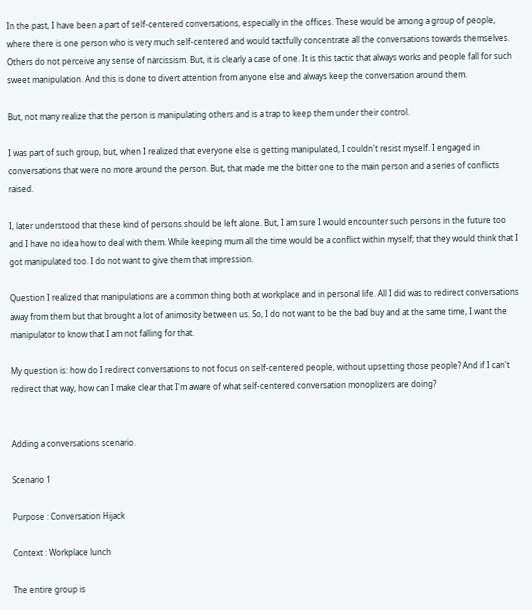In the past, I have been a part of self-centered conversations, especially in the offices. These would be among a group of people, where there is one person who is very much self-centered and would tactfully concentrate all the conversations towards themselves. Others do not perceive any sense of narcissism. But, it is clearly a case of one. It is this tactic that always works and people fall for such sweet manipulation. And this is done to divert attention from anyone else and always keep the conversation around them.

But, not many realize that the person is manipulating others and is a trap to keep them under their control.

I was part of such group, but, when I realized that everyone else is getting manipulated, I couldn't resist myself. I engaged in conversations that were no more around the person. But, that made me the bitter one to the main person and a series of conflicts raised.

I, later understood that these kind of persons should be left alone. But, I am sure I would encounter such persons in the future too and I have no idea how to deal with them. While keeping mum all the time would be a conflict within myself; that they would think that I got manipulated too. I do not want to give them that impression.

Question I realized that manipulations are a common thing both at workplace and in personal life. All I did was to redirect conversations away from them but that brought a lot of animosity between us. So, I do not want to be the bad buy and at the same time, I want the manipulator to know that I am not falling for that.

My question is: how do I redirect conversations to not focus on self-centered people, without upsetting those people? And if I can't redirect that way, how can I make clear that I'm aware of what self-centered conversation monoplizers are doing?


Adding a conversations scenario.

Scenario 1

Purpose : Conversation Hijack

Context : Workplace lunch

The entire group is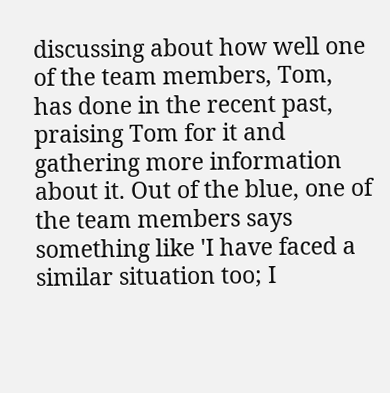discussing about how well one of the team members, Tom, has done in the recent past, praising Tom for it and gathering more information about it. Out of the blue, one of the team members says something like 'I have faced a similar situation too; I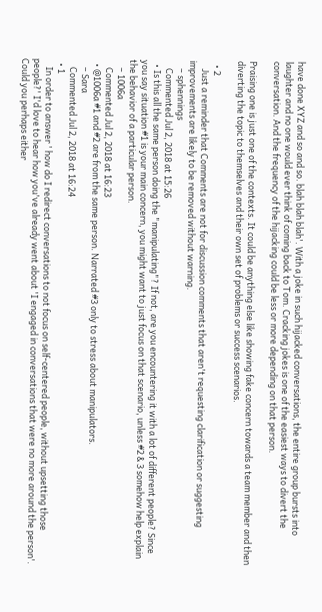have done XYZ and so and so. blah blah blah'. With a joke in such hijacked conversations, the entire group bursts into laughter and no one would ever think of coming back to Tom. Cracking jokes is one of the easiest ways to divert the conversation. And the frequency of the hijacking could be less or more depending on that person.

Praising one is just one of the contexts. It could be anything else like showing fake concern towards a team member and then diverting the topic to themselves and their own set of problems or success scenarios.

  • 2
    Just a reminder that Comments are not for discussion comments that aren't requesting clarification or suggesting improvements are likely to be removed without warning.
    – sphennings
    Commented Jul 2, 2018 at 15:26
  • Is this all the same person doing the "manipulating"? If not, are you encountering it with a lot of different people? Since you say situation #1 is your main concern, you might want to just focus on that scenario, unless #2 & 3 somehow help explain the behavior of a particular person.
    – 1006a
    Commented Jul 2, 2018 at 16:23
  • @1006a #1 and #2 are from the same person. Narrated #3 only to stress about manipulators.
    – Sara
    Commented Jul 2, 2018 at 16:24
  • 1
    In order to answer ' how do I redirect conversations to not focus on self-centered people, without upsetting those people?' I'd love to hear how you've already went about 'I engaged in conversations that were no more around the person'. Could you perhaps either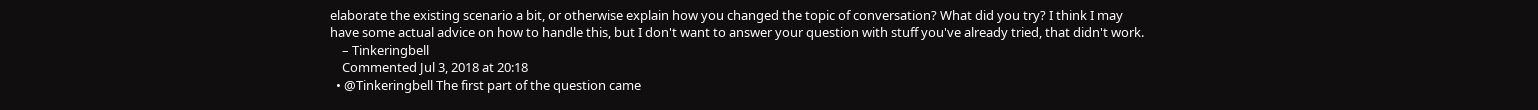elaborate the existing scenario a bit, or otherwise explain how you changed the topic of conversation? What did you try? I think I may have some actual advice on how to handle this, but I don't want to answer your question with stuff you've already tried, that didn't work.
    – Tinkeringbell
    Commented Jul 3, 2018 at 20:18
  • @Tinkeringbell The first part of the question came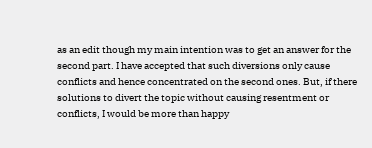as an edit though my main intention was to get an answer for the second part. I have accepted that such diversions only cause conflicts and hence concentrated on the second ones. But, if there solutions to divert the topic without causing resentment or conflicts, I would be more than happy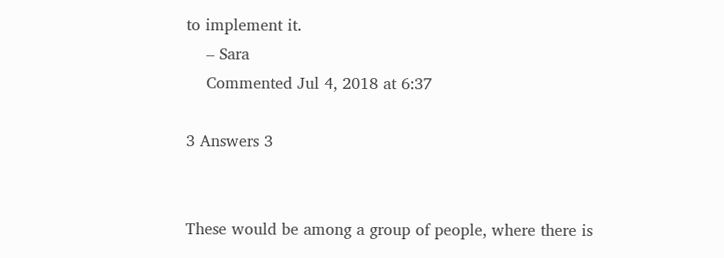to implement it.
    – Sara
    Commented Jul 4, 2018 at 6:37

3 Answers 3


These would be among a group of people, where there is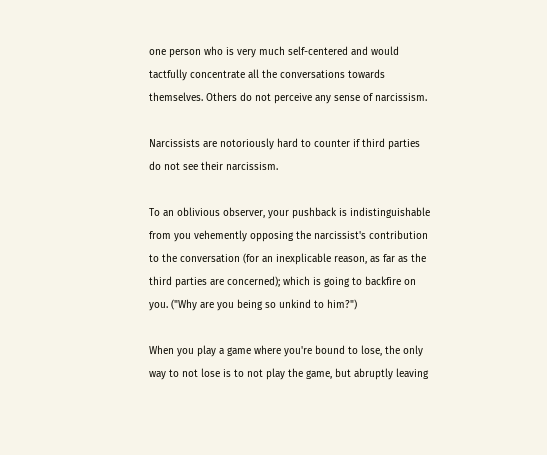one person who is very much self-centered and would tactfully concentrate all the conversations towards themselves. Others do not perceive any sense of narcissism.

Narcissists are notoriously hard to counter if third parties do not see their narcissism.

To an oblivious observer, your pushback is indistinguishable from you vehemently opposing the narcissist's contribution to the conversation (for an inexplicable reason, as far as the third parties are concerned); which is going to backfire on you. ("Why are you being so unkind to him?")

When you play a game where you're bound to lose, the only way to not lose is to not play the game, but abruptly leaving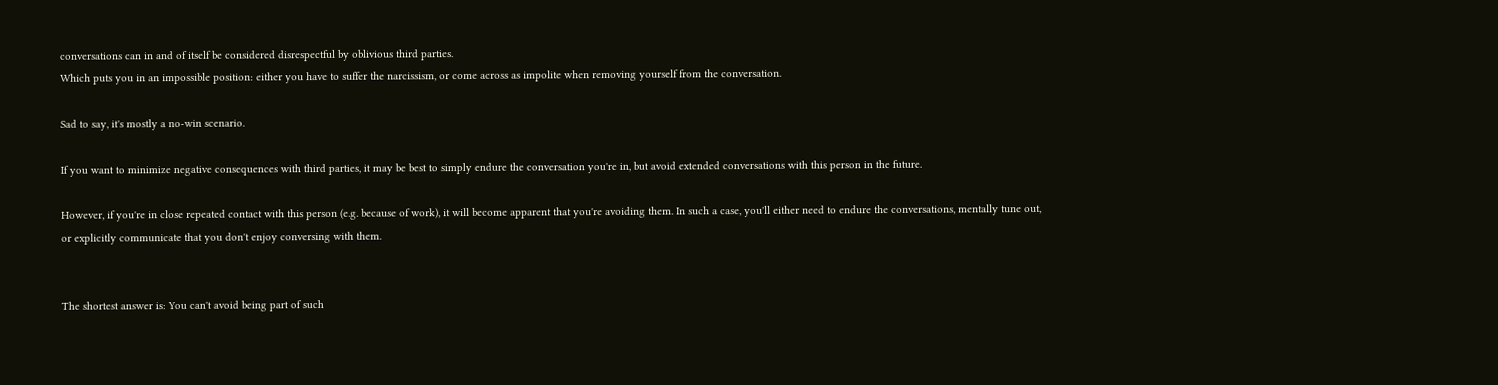conversations can in and of itself be considered disrespectful by oblivious third parties.
Which puts you in an impossible position: either you have to suffer the narcissism, or come across as impolite when removing yourself from the conversation.

Sad to say, it's mostly a no-win scenario.

If you want to minimize negative consequences with third parties, it may be best to simply endure the conversation you're in, but avoid extended conversations with this person in the future.

However, if you're in close repeated contact with this person (e.g. because of work), it will become apparent that you're avoiding them. In such a case, you'll either need to endure the conversations, mentally tune out, or explicitly communicate that you don't enjoy conversing with them.


The shortest answer is: You can't avoid being part of such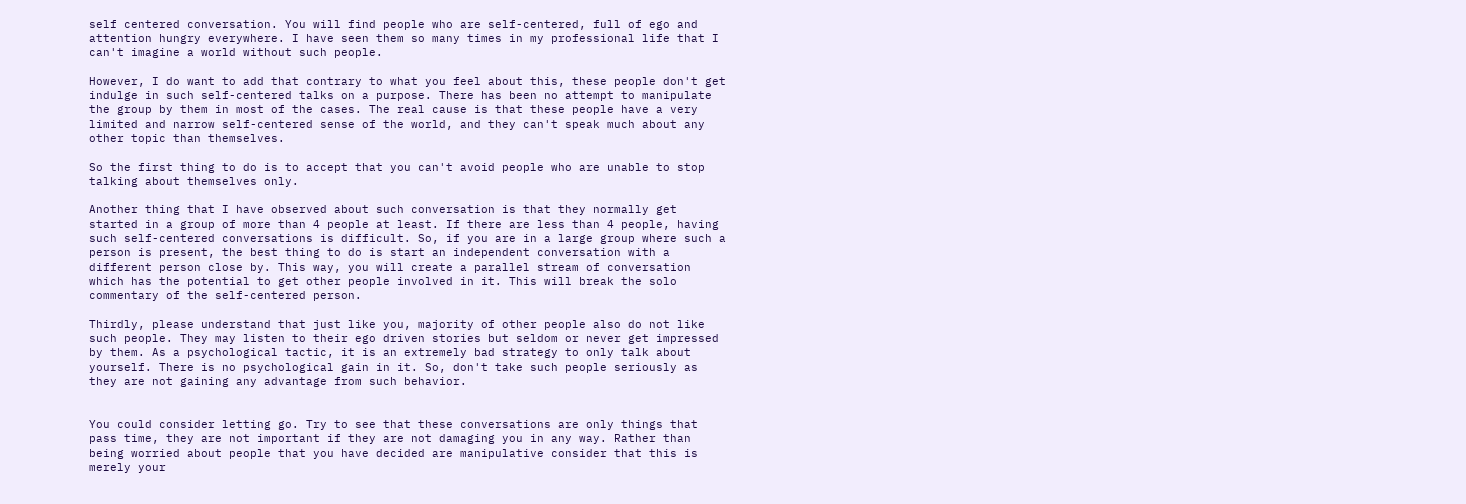self centered conversation. You will find people who are self-centered, full of ego and attention hungry everywhere. I have seen them so many times in my professional life that I can't imagine a world without such people.

However, I do want to add that contrary to what you feel about this, these people don't get indulge in such self-centered talks on a purpose. There has been no attempt to manipulate the group by them in most of the cases. The real cause is that these people have a very limited and narrow self-centered sense of the world, and they can't speak much about any other topic than themselves.

So the first thing to do is to accept that you can't avoid people who are unable to stop talking about themselves only.

Another thing that I have observed about such conversation is that they normally get started in a group of more than 4 people at least. If there are less than 4 people, having such self-centered conversations is difficult. So, if you are in a large group where such a person is present, the best thing to do is start an independent conversation with a different person close by. This way, you will create a parallel stream of conversation which has the potential to get other people involved in it. This will break the solo commentary of the self-centered person.

Thirdly, please understand that just like you, majority of other people also do not like such people. They may listen to their ego driven stories but seldom or never get impressed by them. As a psychological tactic, it is an extremely bad strategy to only talk about yourself. There is no psychological gain in it. So, don't take such people seriously as they are not gaining any advantage from such behavior.


You could consider letting go. Try to see that these conversations are only things that pass time, they are not important if they are not damaging you in any way. Rather than being worried about people that you have decided are manipulative consider that this is merely your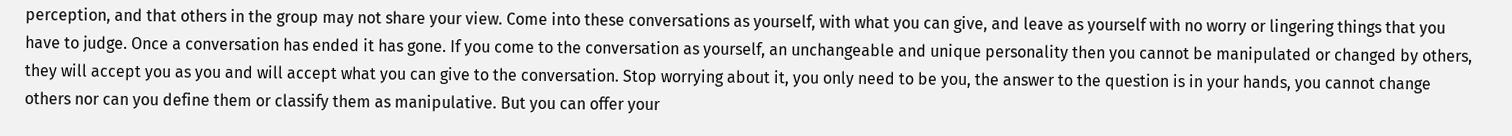perception, and that others in the group may not share your view. Come into these conversations as yourself, with what you can give, and leave as yourself with no worry or lingering things that you have to judge. Once a conversation has ended it has gone. If you come to the conversation as yourself, an unchangeable and unique personality then you cannot be manipulated or changed by others, they will accept you as you and will accept what you can give to the conversation. Stop worrying about it, you only need to be you, the answer to the question is in your hands, you cannot change others nor can you define them or classify them as manipulative. But you can offer your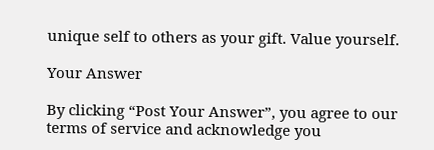unique self to others as your gift. Value yourself.

Your Answer

By clicking “Post Your Answer”, you agree to our terms of service and acknowledge you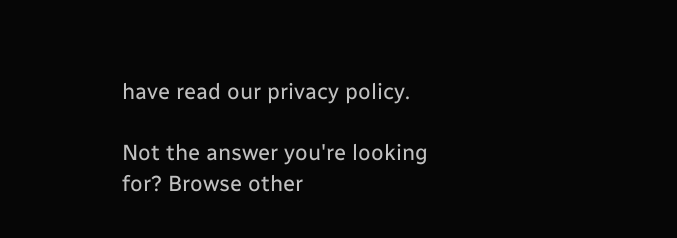have read our privacy policy.

Not the answer you're looking for? Browse other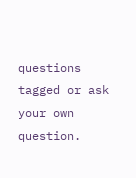questions tagged or ask your own question.